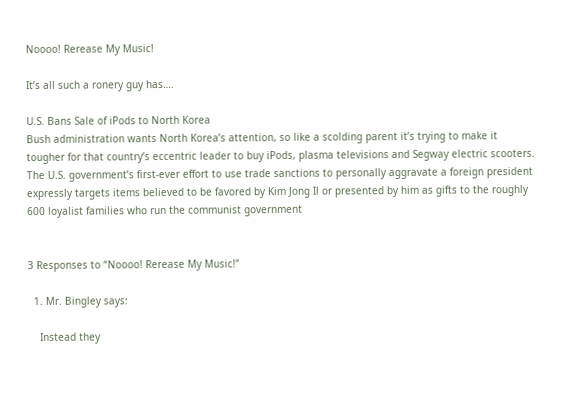Noooo! Rerease My Music!

It’s all such a ronery guy has….

U.S. Bans Sale of iPods to North Korea
Bush administration wants North Korea’s attention, so like a scolding parent it’s trying to make it tougher for that country’s eccentric leader to buy iPods, plasma televisions and Segway electric scooters.
The U.S. government’s first-ever effort to use trade sanctions to personally aggravate a foreign president expressly targets items believed to be favored by Kim Jong Il or presented by him as gifts to the roughly 600 loyalist families who run the communist government


3 Responses to “Noooo! Rerease My Music!”

  1. Mr. Bingley says:

    Instead they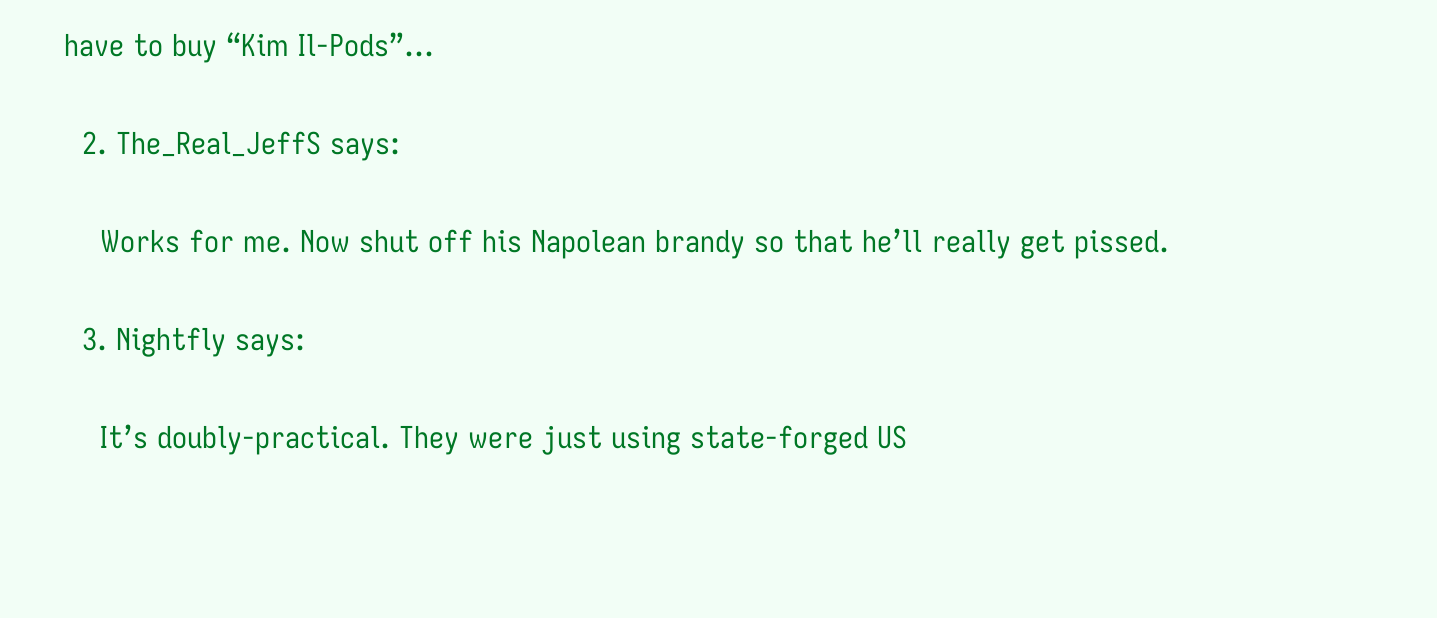have to buy “Kim Il-Pods”…

  2. The_Real_JeffS says:

    Works for me. Now shut off his Napolean brandy so that he’ll really get pissed.

  3. Nightfly says:

    It’s doubly-practical. They were just using state-forged US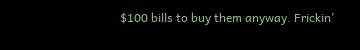$100 bills to buy them anyway. Frickin’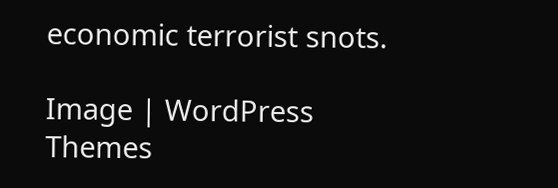economic terrorist snots.

Image | WordPress Themes